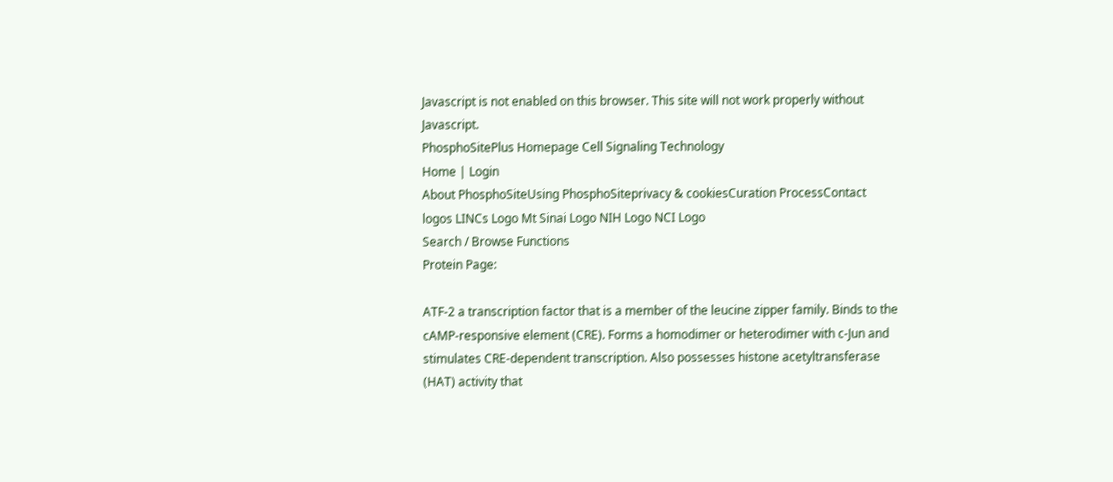Javascript is not enabled on this browser. This site will not work properly without Javascript.
PhosphoSitePlus Homepage Cell Signaling Technology
Home | Login
About PhosphoSiteUsing PhosphoSiteprivacy & cookiesCuration ProcessContact
logos LINCs Logo Mt Sinai Logo NIH Logo NCI Logo
Search / Browse Functions
Protein Page:

ATF-2 a transcription factor that is a member of the leucine zipper family. Binds to the cAMP-responsive element (CRE). Forms a homodimer or heterodimer with c-Jun and stimulates CRE-dependent transcription. Also possesses histone acetyltransferase (HAT) activity that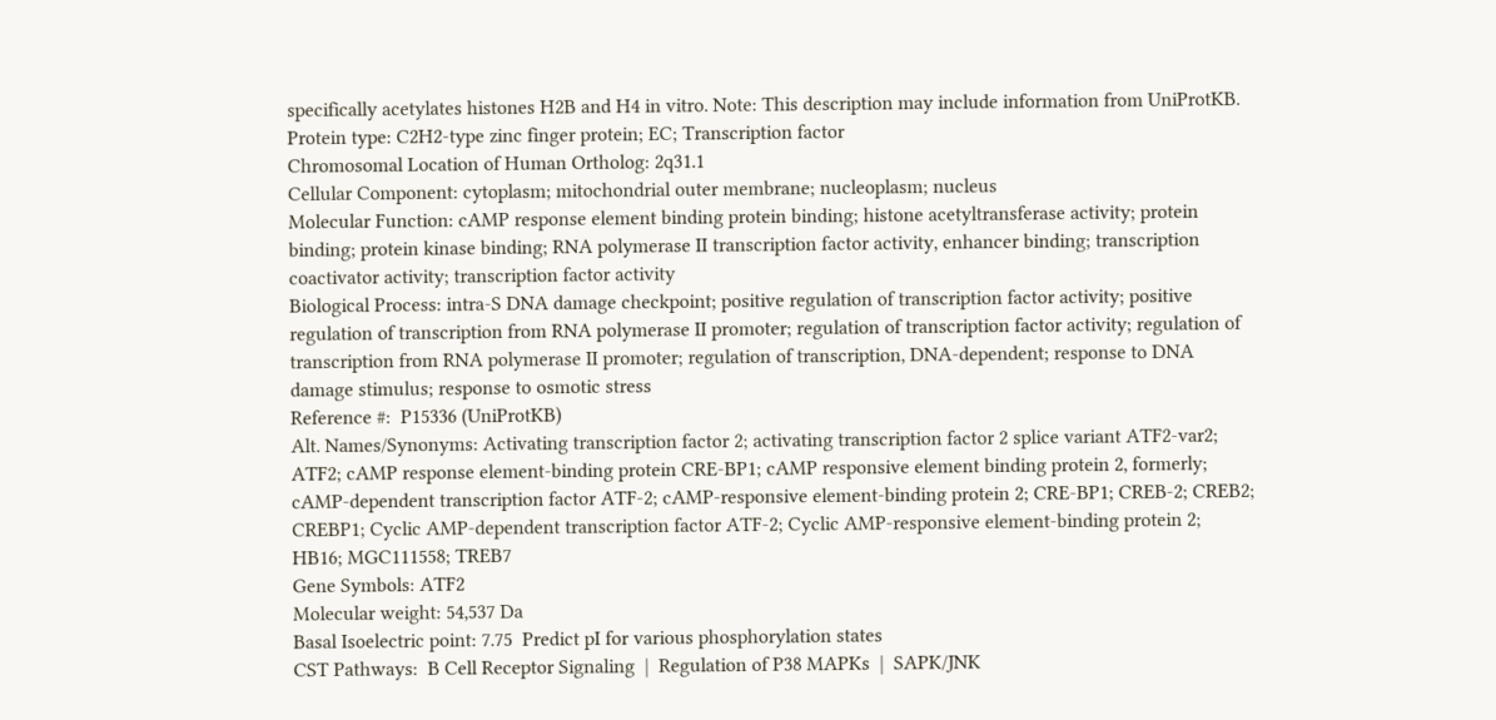specifically acetylates histones H2B and H4 in vitro. Note: This description may include information from UniProtKB.
Protein type: C2H2-type zinc finger protein; EC; Transcription factor
Chromosomal Location of Human Ortholog: 2q31.1
Cellular Component: cytoplasm; mitochondrial outer membrane; nucleoplasm; nucleus
Molecular Function: cAMP response element binding protein binding; histone acetyltransferase activity; protein binding; protein kinase binding; RNA polymerase II transcription factor activity, enhancer binding; transcription coactivator activity; transcription factor activity
Biological Process: intra-S DNA damage checkpoint; positive regulation of transcription factor activity; positive regulation of transcription from RNA polymerase II promoter; regulation of transcription factor activity; regulation of transcription from RNA polymerase II promoter; regulation of transcription, DNA-dependent; response to DNA damage stimulus; response to osmotic stress
Reference #:  P15336 (UniProtKB)
Alt. Names/Synonyms: Activating transcription factor 2; activating transcription factor 2 splice variant ATF2-var2; ATF2; cAMP response element-binding protein CRE-BP1; cAMP responsive element binding protein 2, formerly; cAMP-dependent transcription factor ATF-2; cAMP-responsive element-binding protein 2; CRE-BP1; CREB-2; CREB2; CREBP1; Cyclic AMP-dependent transcription factor ATF-2; Cyclic AMP-responsive element-binding protein 2; HB16; MGC111558; TREB7
Gene Symbols: ATF2
Molecular weight: 54,537 Da
Basal Isoelectric point: 7.75  Predict pI for various phosphorylation states
CST Pathways:  B Cell Receptor Signaling  |  Regulation of P38 MAPKs  |  SAPK/JNK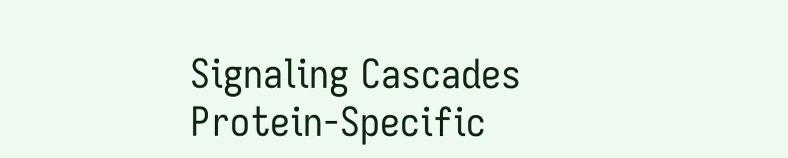Signaling Cascades
Protein-Specific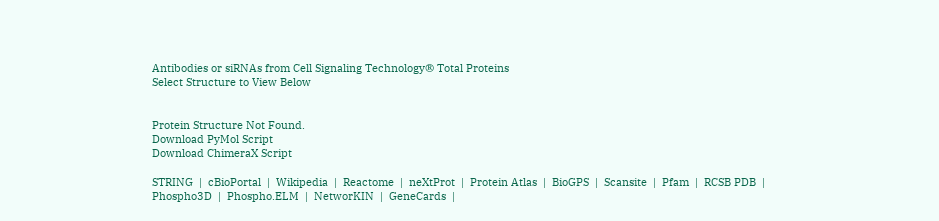Antibodies or siRNAs from Cell Signaling Technology® Total Proteins
Select Structure to View Below


Protein Structure Not Found.
Download PyMol Script
Download ChimeraX Script

STRING  |  cBioPortal  |  Wikipedia  |  Reactome  |  neXtProt  |  Protein Atlas  |  BioGPS  |  Scansite  |  Pfam  |  RCSB PDB  |  Phospho3D  |  Phospho.ELM  |  NetworKIN  |  GeneCards  |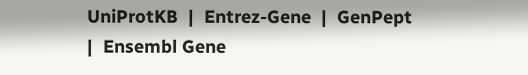UniProtKB  |  Entrez-Gene  |  GenPept  |  Ensembl Gene